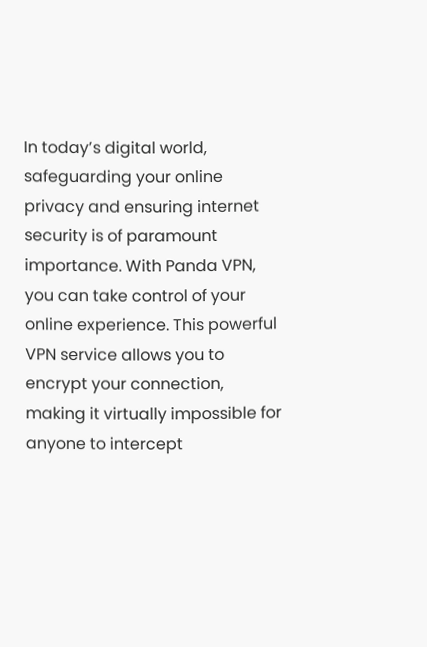In today’s digital world, safeguarding your online privacy and ensuring internet security is of paramount importance. With Panda VPN, you can take control of your online experience. This powerful VPN service allows you to encrypt your connection, making it virtually impossible for anyone to intercept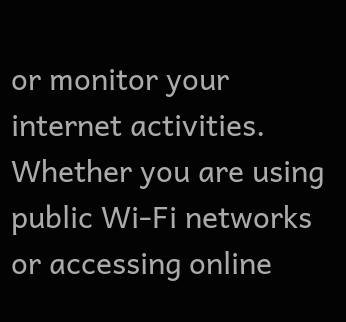or monitor your internet activities. Whether you are using public Wi-Fi networks or accessing online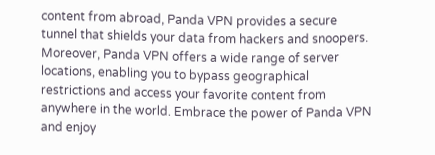content from abroad, Panda VPN provides a secure tunnel that shields your data from hackers and snoopers. Moreover, Panda VPN offers a wide range of server locations, enabling you to bypass geographical restrictions and access your favorite content from anywhere in the world. Embrace the power of Panda VPN and enjoy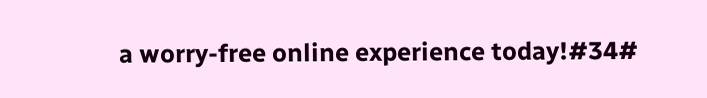a worry-free online experience today!#34#